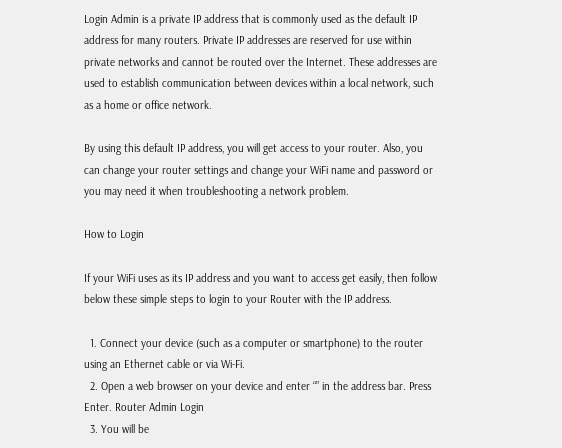Login Admin is a private IP address that is commonly used as the default IP address for many routers. Private IP addresses are reserved for use within private networks and cannot be routed over the Internet. These addresses are used to establish communication between devices within a local network, such as a home or office network.

By using this default IP address, you will get access to your router. Also, you can change your router settings and change your WiFi name and password or you may need it when troubleshooting a network problem.

How to Login

If your WiFi uses as its IP address and you want to access get easily, then follow below these simple steps to login to your Router with the IP address.

  1. Connect your device (such as a computer or smartphone) to the router using an Ethernet cable or via Wi-Fi.
  2. Open a web browser on your device and enter “” in the address bar. Press Enter. Router Admin Login
  3. You will be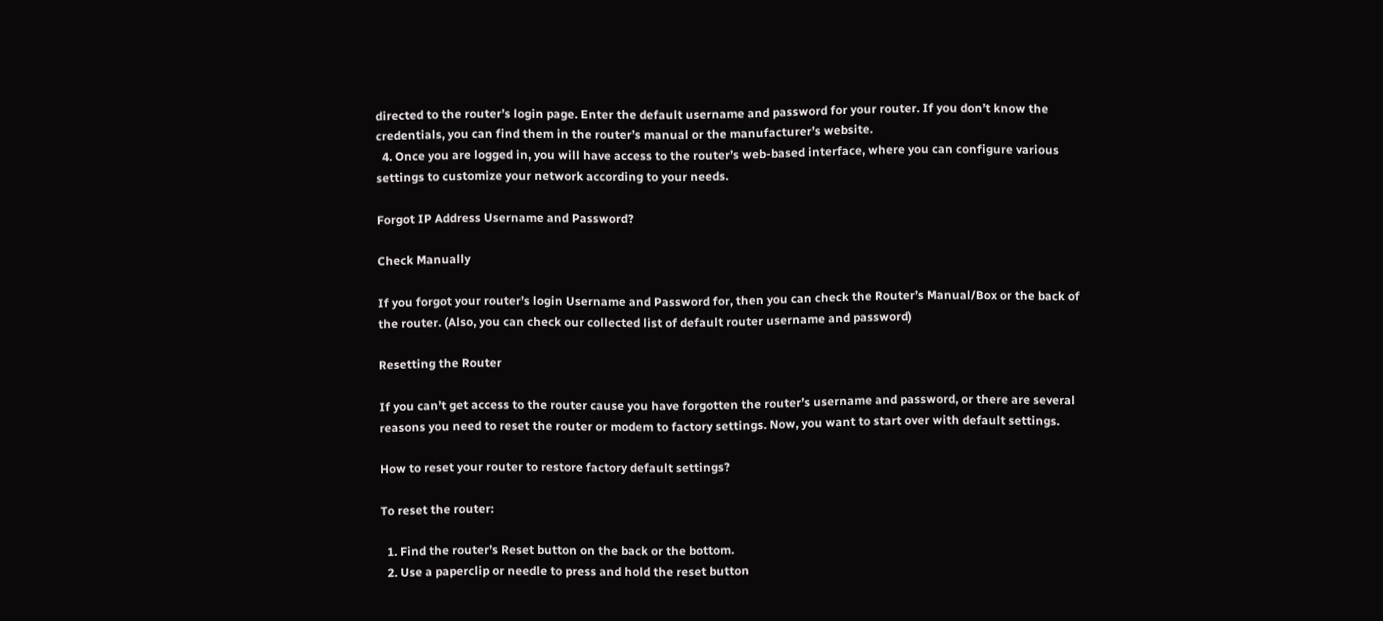directed to the router’s login page. Enter the default username and password for your router. If you don’t know the credentials, you can find them in the router’s manual or the manufacturer’s website.
  4. Once you are logged in, you will have access to the router’s web-based interface, where you can configure various settings to customize your network according to your needs.

Forgot IP Address Username and Password?

Check Manually

If you forgot your router’s login Username and Password for, then you can check the Router’s Manual/Box or the back of the router. (Also, you can check our collected list of default router username and password)

Resetting the Router

If you can’t get access to the router cause you have forgotten the router’s username and password, or there are several reasons you need to reset the router or modem to factory settings. Now, you want to start over with default settings.

How to reset your router to restore factory default settings?

To reset the router:

  1. Find the router’s Reset button on the back or the bottom.
  2. Use a paperclip or needle to press and hold the reset button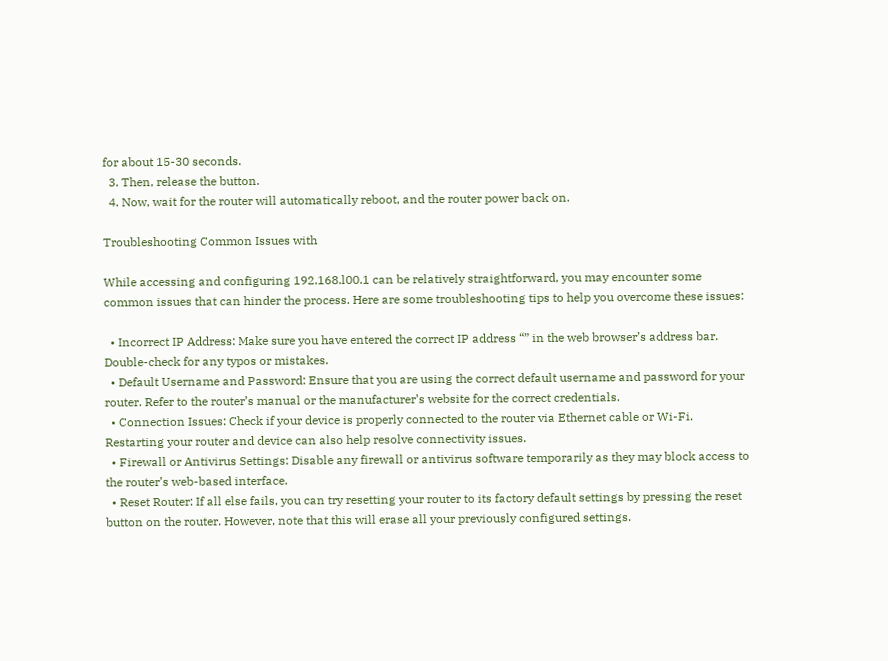for about 15-30 seconds.
  3. Then, release the button.
  4. Now, wait for the router will automatically reboot, and the router power back on.

Troubleshooting Common Issues with

While accessing and configuring 192.168.l00.1 can be relatively straightforward, you may encounter some common issues that can hinder the process. Here are some troubleshooting tips to help you overcome these issues:

  • Incorrect IP Address: Make sure you have entered the correct IP address “” in the web browser’s address bar. Double-check for any typos or mistakes.
  • Default Username and Password: Ensure that you are using the correct default username and password for your router. Refer to the router’s manual or the manufacturer’s website for the correct credentials.
  • Connection Issues: Check if your device is properly connected to the router via Ethernet cable or Wi-Fi. Restarting your router and device can also help resolve connectivity issues.
  • Firewall or Antivirus Settings: Disable any firewall or antivirus software temporarily as they may block access to the router’s web-based interface.
  • Reset Router: If all else fails, you can try resetting your router to its factory default settings by pressing the reset button on the router. However, note that this will erase all your previously configured settings.